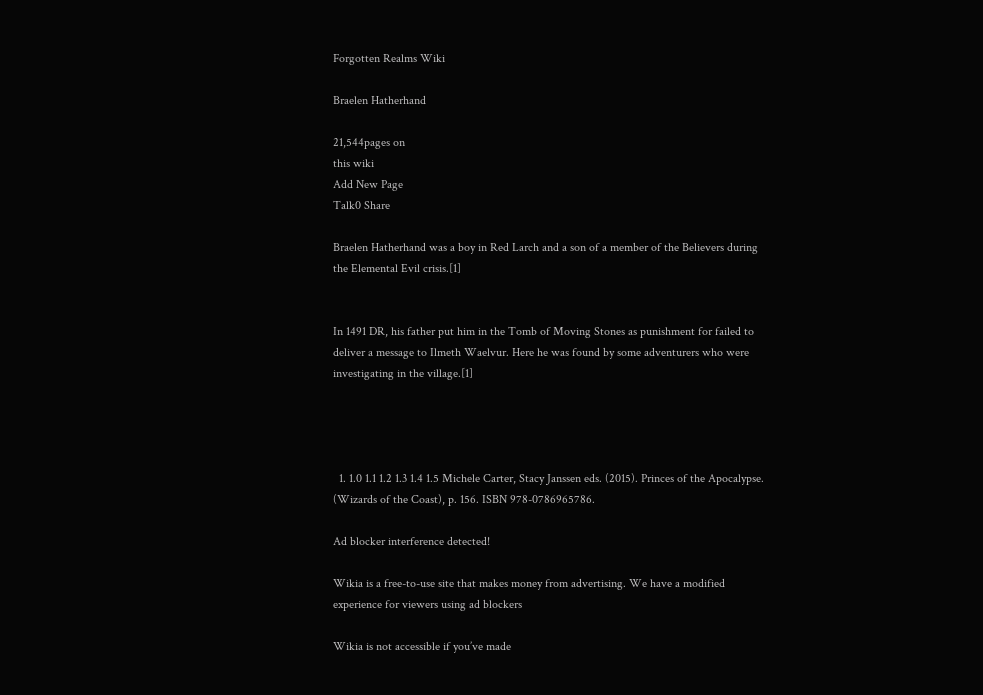Forgotten Realms Wiki

Braelen Hatherhand

21,544pages on
this wiki
Add New Page
Talk0 Share

Braelen Hatherhand was a boy in Red Larch and a son of a member of the Believers during the Elemental Evil crisis.[1]


In 1491 DR, his father put him in the Tomb of Moving Stones as punishment for failed to deliver a message to Ilmeth Waelvur. Here he was found by some adventurers who were investigating in the village.[1]




  1. 1.0 1.1 1.2 1.3 1.4 1.5 Michele Carter, Stacy Janssen eds. (2015). Princes of the Apocalypse. (Wizards of the Coast), p. 156. ISBN 978-0786965786.

Ad blocker interference detected!

Wikia is a free-to-use site that makes money from advertising. We have a modified experience for viewers using ad blockers

Wikia is not accessible if you’ve made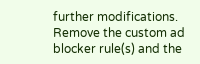further modifications. Remove the custom ad blocker rule(s) and the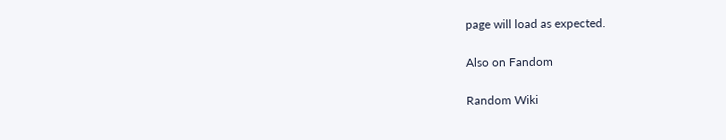page will load as expected.

Also on Fandom

Random Wiki